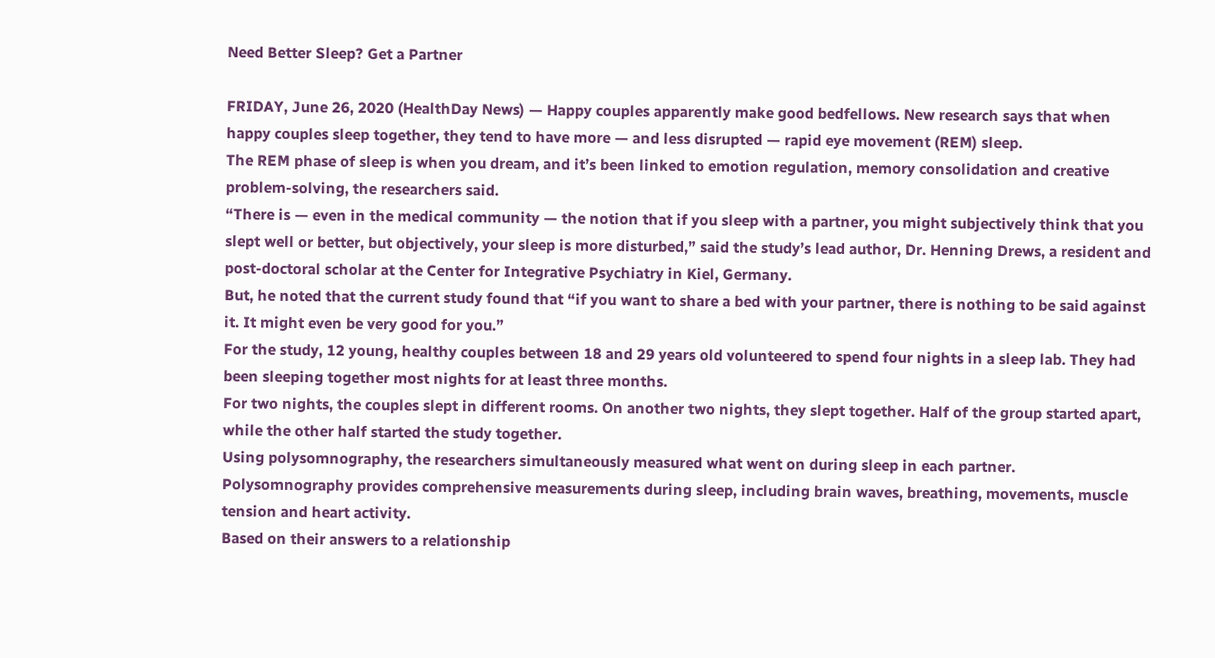Need Better Sleep? Get a Partner

FRIDAY, June 26, 2020 (HealthDay News) — Happy couples apparently make good bedfellows. New research says that when happy couples sleep together, they tend to have more — and less disrupted — rapid eye movement (REM) sleep.
The REM phase of sleep is when you dream, and it’s been linked to emotion regulation, memory consolidation and creative problem-solving, the researchers said.
“There is — even in the medical community — the notion that if you sleep with a partner, you might subjectively think that you slept well or better, but objectively, your sleep is more disturbed,” said the study’s lead author, Dr. Henning Drews, a resident and post-doctoral scholar at the Center for Integrative Psychiatry in Kiel, Germany.
But, he noted that the current study found that “if you want to share a bed with your partner, there is nothing to be said against it. It might even be very good for you.”
For the study, 12 young, healthy couples between 18 and 29 years old volunteered to spend four nights in a sleep lab. They had been sleeping together most nights for at least three months.
For two nights, the couples slept in different rooms. On another two nights, they slept together. Half of the group started apart, while the other half started the study together.
Using polysomnography, the researchers simultaneously measured what went on during sleep in each partner. Polysomnography provides comprehensive measurements during sleep, including brain waves, breathing, movements, muscle tension and heart activity.
Based on their answers to a relationship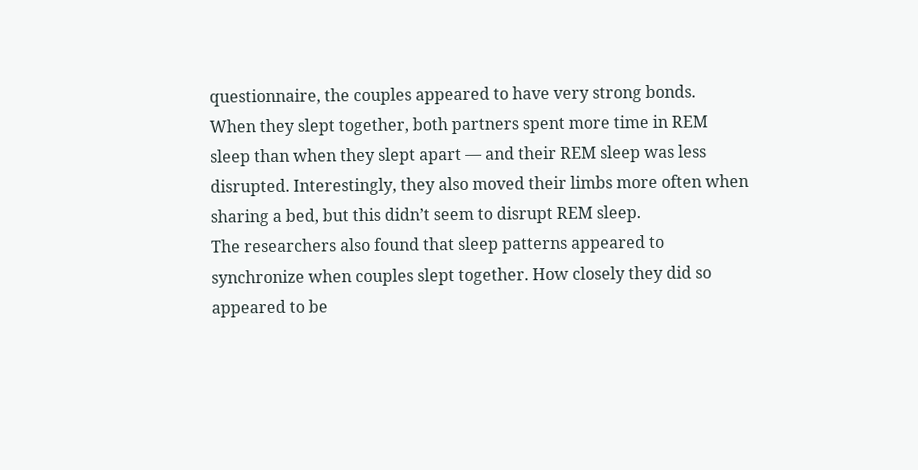questionnaire, the couples appeared to have very strong bonds.
When they slept together, both partners spent more time in REM sleep than when they slept apart — and their REM sleep was less disrupted. Interestingly, they also moved their limbs more often when sharing a bed, but this didn’t seem to disrupt REM sleep.
The researchers also found that sleep patterns appeared to synchronize when couples slept together. How closely they did so appeared to be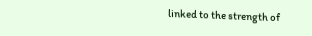linked to the strength of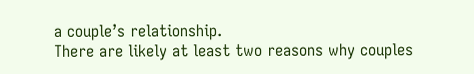a couple’s relationship.
There are likely at least two reasons why couples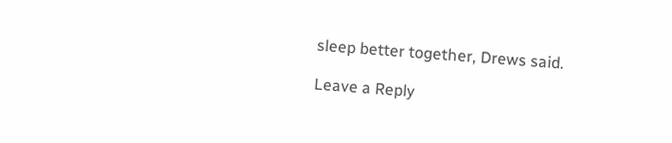sleep better together, Drews said.

Leave a Reply